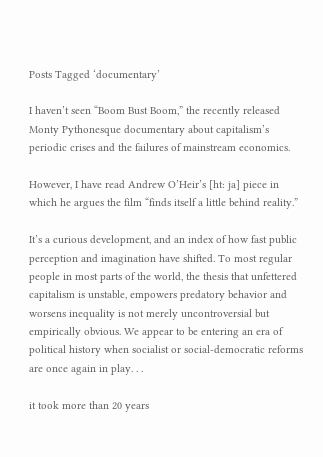Posts Tagged ‘documentary’

I haven’t seen “Boom Bust Boom,” the recently released Monty Pythonesque documentary about capitalism’s periodic crises and the failures of mainstream economics.

However, I have read Andrew O’Heir’s [ht: ja] piece in which he argues the film “finds itself a little behind reality.”

It’s a curious development, and an index of how fast public perception and imagination have shifted. To most regular people in most parts of the world, the thesis that unfettered capitalism is unstable, empowers predatory behavior and worsens inequality is not merely uncontroversial but empirically obvious. We appear to be entering an era of political history when socialist or social-democratic reforms are once again in play. . .

it took more than 20 years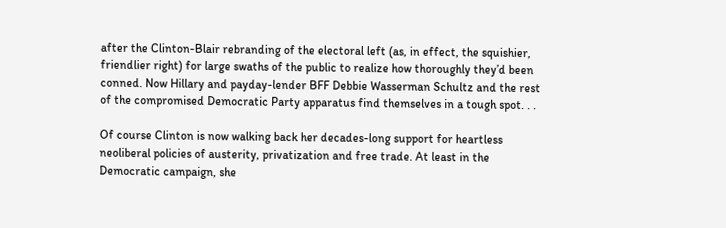after the Clinton-Blair rebranding of the electoral left (as, in effect, the squishier, friendlier right) for large swaths of the public to realize how thoroughly they’d been conned. Now Hillary and payday-lender BFF Debbie Wasserman Schultz and the rest of the compromised Democratic Party apparatus find themselves in a tough spot. . .

Of course Clinton is now walking back her decades-long support for heartless neoliberal policies of austerity, privatization and free trade. At least in the Democratic campaign, she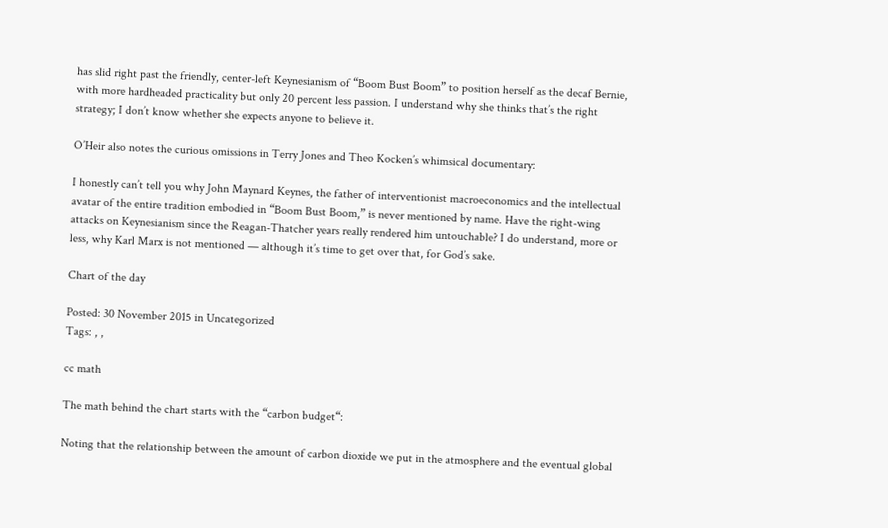has slid right past the friendly, center-left Keynesianism of “Boom Bust Boom” to position herself as the decaf Bernie, with more hardheaded practicality but only 20 percent less passion. I understand why she thinks that’s the right strategy; I don’t know whether she expects anyone to believe it.

O’Heir also notes the curious omissions in Terry Jones and Theo Kocken’s whimsical documentary:

I honestly can’t tell you why John Maynard Keynes, the father of interventionist macroeconomics and the intellectual avatar of the entire tradition embodied in “Boom Bust Boom,” is never mentioned by name. Have the right-wing attacks on Keynesianism since the Reagan-Thatcher years really rendered him untouchable? I do understand, more or less, why Karl Marx is not mentioned — although it’s time to get over that, for God’s sake.

Chart of the day

Posted: 30 November 2015 in Uncategorized
Tags: , ,

cc math

The math behind the chart starts with the “carbon budget“:

Noting that the relationship between the amount of carbon dioxide we put in the atmosphere and the eventual global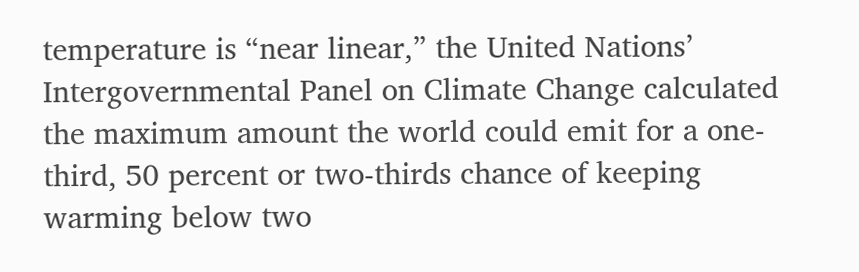temperature is “near linear,” the United Nations’ Intergovernmental Panel on Climate Change calculated the maximum amount the world could emit for a one-third, 50 percent or two-thirds chance of keeping warming below two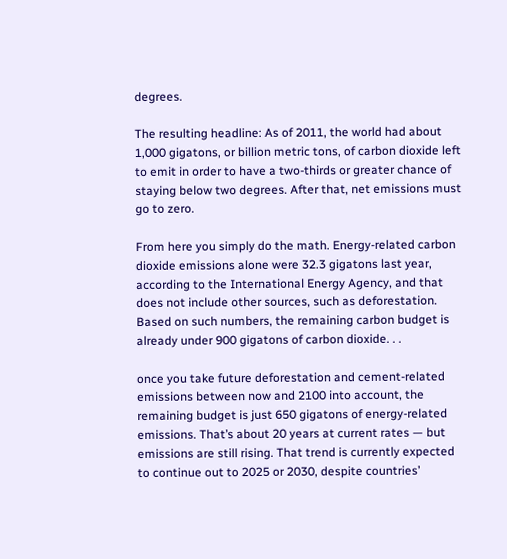degrees.

The resulting headline: As of 2011, the world had about 1,000 gigatons, or billion metric tons, of carbon dioxide left to emit in order to have a two-thirds or greater chance of staying below two degrees. After that, net emissions must go to zero.

From here you simply do the math. Energy-related carbon dioxide emissions alone were 32.3 gigatons last year, according to the International Energy Agency, and that does not include other sources, such as deforestation. Based on such numbers, the remaining carbon budget is already under 900 gigatons of carbon dioxide. . .

once you take future deforestation and cement-related emissions between now and 2100 into account, the remaining budget is just 650 gigatons of energy-related emissions. That’s about 20 years at current rates — but emissions are still rising. That trend is currently expected to continue out to 2025 or 2030, despite countries’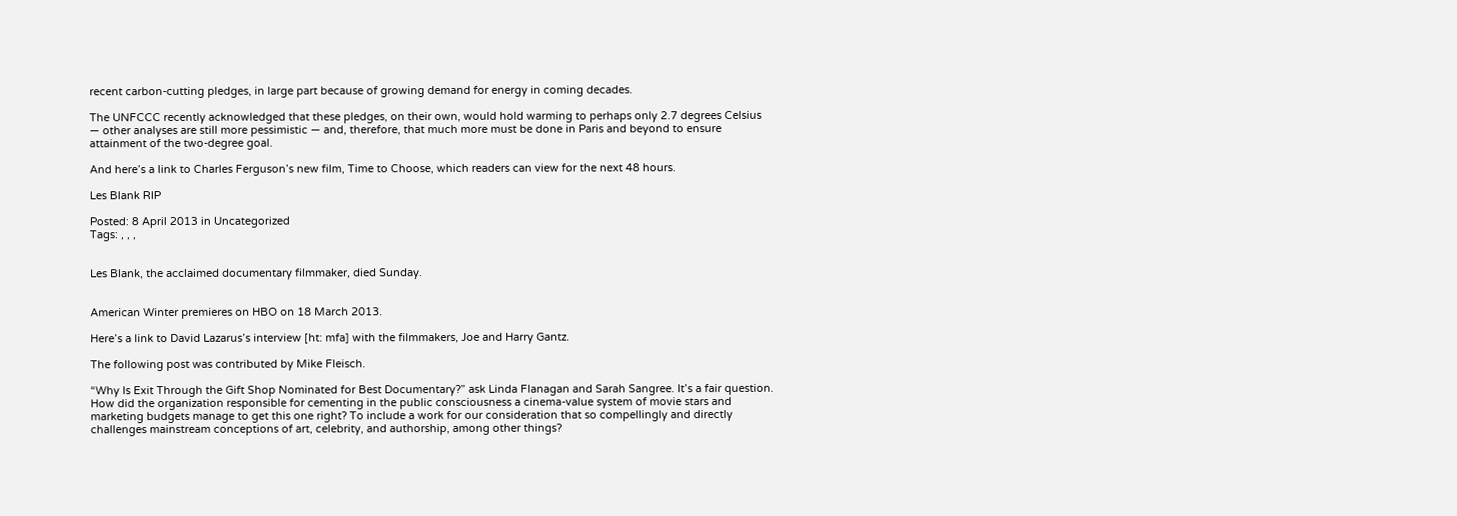recent carbon-cutting pledges, in large part because of growing demand for energy in coming decades.

The UNFCCC recently acknowledged that these pledges, on their own, would hold warming to perhaps only 2.7 degrees Celsius — other analyses are still more pessimistic — and, therefore, that much more must be done in Paris and beyond to ensure attainment of the two-degree goal.

And here’s a link to Charles Ferguson’s new film, Time to Choose, which readers can view for the next 48 hours.

Les Blank RIP

Posted: 8 April 2013 in Uncategorized
Tags: , , ,


Les Blank, the acclaimed documentary filmmaker, died Sunday.


American Winter premieres on HBO on 18 March 2013.

Here’s a link to David Lazarus’s interview [ht: mfa] with the filmmakers, Joe and Harry Gantz.

The following post was contributed by Mike Fleisch.

“Why Is Exit Through the Gift Shop Nominated for Best Documentary?” ask Linda Flanagan and Sarah Sangree. It’s a fair question. How did the organization responsible for cementing in the public consciousness a cinema-value system of movie stars and marketing budgets manage to get this one right? To include a work for our consideration that so compellingly and directly challenges mainstream conceptions of art, celebrity, and authorship, among other things?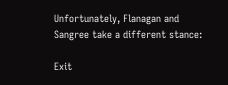Unfortunately, Flanagan and Sangree take a different stance:

Exit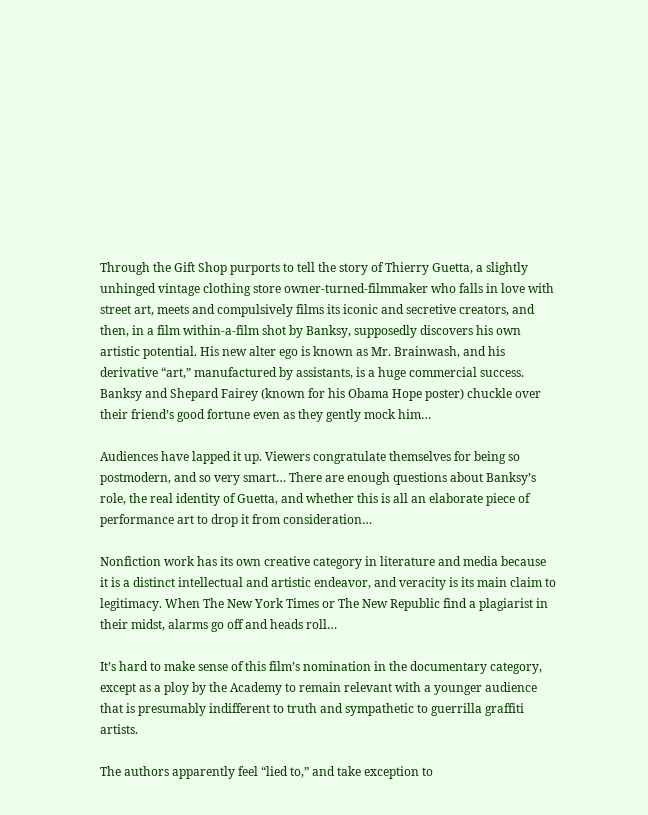Through the Gift Shop purports to tell the story of Thierry Guetta, a slightly unhinged vintage clothing store owner-turned-filmmaker who falls in love with street art, meets and compulsively films its iconic and secretive creators, and then, in a film within-a-film shot by Banksy, supposedly discovers his own artistic potential. His new alter ego is known as Mr. Brainwash, and his derivative “art,” manufactured by assistants, is a huge commercial success. Banksy and Shepard Fairey (known for his Obama Hope poster) chuckle over their friend’s good fortune even as they gently mock him…

Audiences have lapped it up. Viewers congratulate themselves for being so postmodern, and so very smart… There are enough questions about Banksy’s role, the real identity of Guetta, and whether this is all an elaborate piece of performance art to drop it from consideration…

Nonfiction work has its own creative category in literature and media because it is a distinct intellectual and artistic endeavor, and veracity is its main claim to legitimacy. When The New York Times or The New Republic find a plagiarist in their midst, alarms go off and heads roll…

It’s hard to make sense of this film’s nomination in the documentary category, except as a ploy by the Academy to remain relevant with a younger audience that is presumably indifferent to truth and sympathetic to guerrilla graffiti artists.

The authors apparently feel “lied to,” and take exception to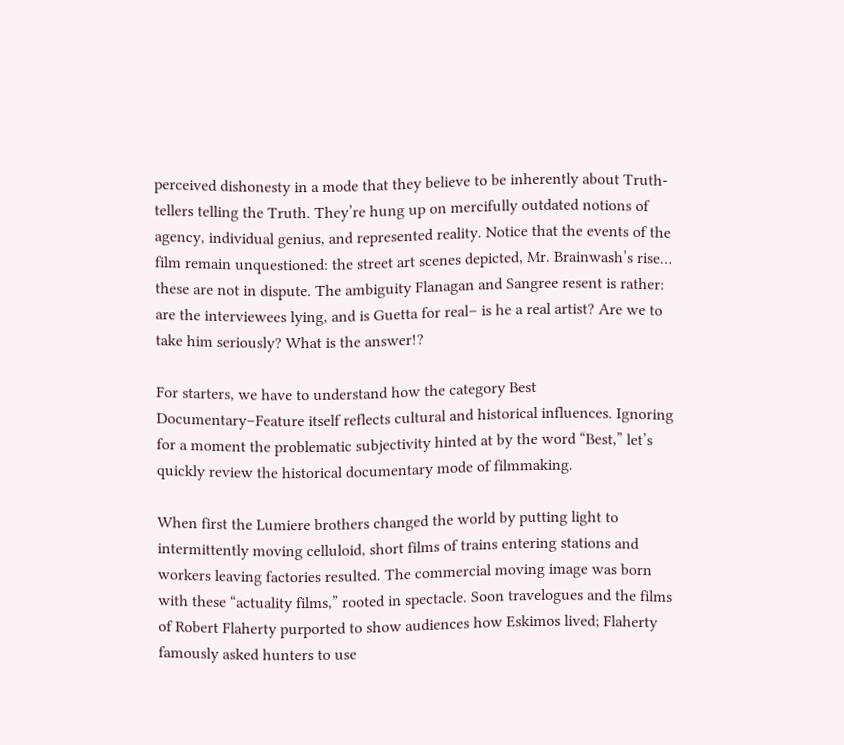perceived dishonesty in a mode that they believe to be inherently about Truth-tellers telling the Truth. They’re hung up on mercifully outdated notions of agency, individual genius, and represented reality. Notice that the events of the film remain unquestioned: the street art scenes depicted, Mr. Brainwash’s rise… these are not in dispute. The ambiguity Flanagan and Sangree resent is rather: are the interviewees lying, and is Guetta for real– is he a real artist? Are we to take him seriously? What is the answer!?

For starters, we have to understand how the category Best Documentary–Feature itself reflects cultural and historical influences. Ignoring for a moment the problematic subjectivity hinted at by the word “Best,” let’s quickly review the historical documentary mode of filmmaking.

When first the Lumiere brothers changed the world by putting light to intermittently moving celluloid, short films of trains entering stations and workers leaving factories resulted. The commercial moving image was born with these “actuality films,” rooted in spectacle. Soon travelogues and the films of Robert Flaherty purported to show audiences how Eskimos lived; Flaherty famously asked hunters to use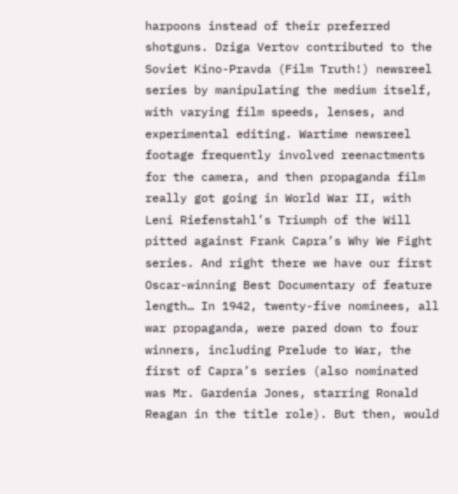harpoons instead of their preferred shotguns. Dziga Vertov contributed to the Soviet Kino-Pravda (Film Truth!) newsreel series by manipulating the medium itself, with varying film speeds, lenses, and experimental editing. Wartime newsreel footage frequently involved reenactments for the camera, and then propaganda film really got going in World War II, with Leni Riefenstahl’s Triumph of the Will pitted against Frank Capra’s Why We Fight series. And right there we have our first Oscar-winning Best Documentary of feature length… In 1942, twenty-five nominees, all war propaganda, were pared down to four winners, including Prelude to War, the first of Capra’s series (also nominated was Mr. Gardenia Jones, starring Ronald Reagan in the title role). But then, would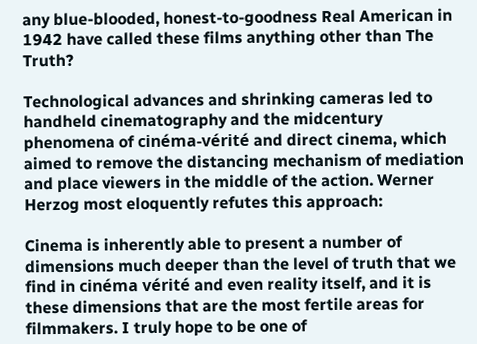any blue-blooded, honest-to-goodness Real American in 1942 have called these films anything other than The Truth?

Technological advances and shrinking cameras led to handheld cinematography and the midcentury phenomena of cinéma-vérité and direct cinema, which aimed to remove the distancing mechanism of mediation and place viewers in the middle of the action. Werner Herzog most eloquently refutes this approach:

Cinema is inherently able to present a number of dimensions much deeper than the level of truth that we find in cinéma vérité and even reality itself, and it is these dimensions that are the most fertile areas for filmmakers. I truly hope to be one of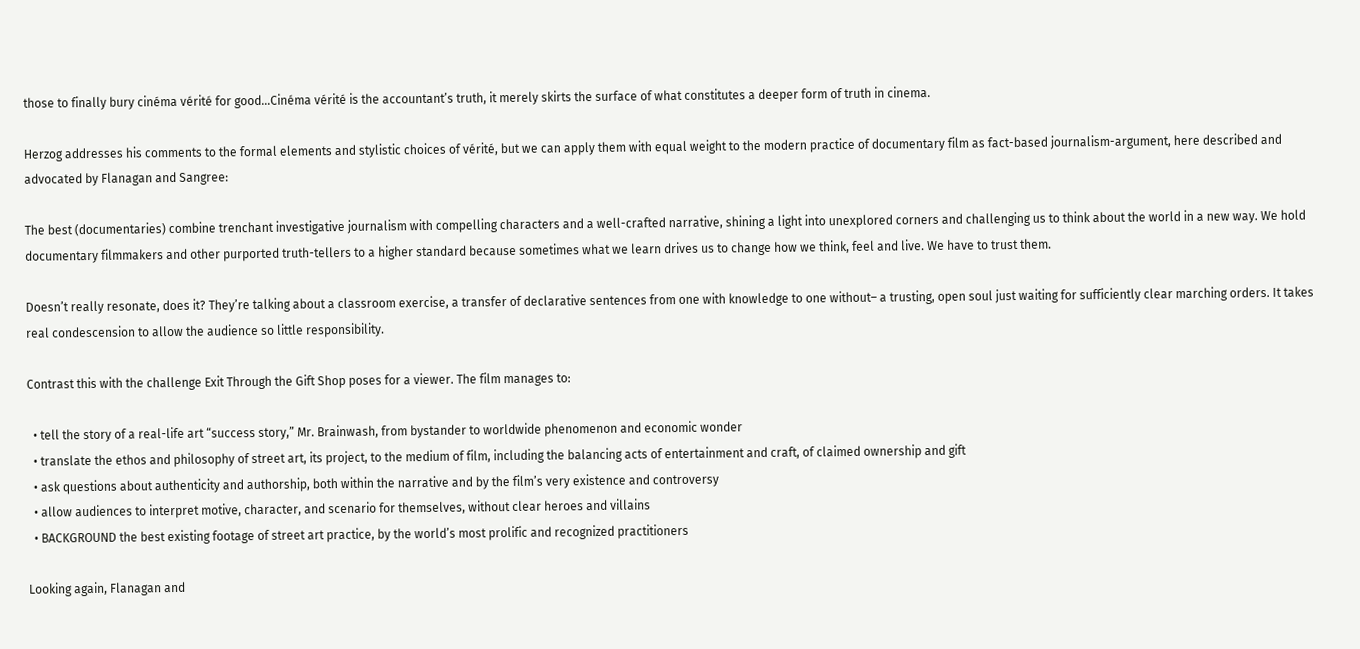those to finally bury cinéma vérité for good…Cinéma vérité is the accountant’s truth, it merely skirts the surface of what constitutes a deeper form of truth in cinema.

Herzog addresses his comments to the formal elements and stylistic choices of vérité, but we can apply them with equal weight to the modern practice of documentary film as fact-based journalism-argument, here described and advocated by Flanagan and Sangree:

The best (documentaries) combine trenchant investigative journalism with compelling characters and a well-crafted narrative, shining a light into unexplored corners and challenging us to think about the world in a new way. We hold documentary filmmakers and other purported truth-tellers to a higher standard because sometimes what we learn drives us to change how we think, feel and live. We have to trust them.

Doesn’t really resonate, does it? They’re talking about a classroom exercise, a transfer of declarative sentences from one with knowledge to one without– a trusting, open soul just waiting for sufficiently clear marching orders. It takes real condescension to allow the audience so little responsibility.

Contrast this with the challenge Exit Through the Gift Shop poses for a viewer. The film manages to:

  • tell the story of a real-life art “success story,” Mr. Brainwash, from bystander to worldwide phenomenon and economic wonder
  • translate the ethos and philosophy of street art, its project, to the medium of film, including the balancing acts of entertainment and craft, of claimed ownership and gift
  • ask questions about authenticity and authorship, both within the narrative and by the film’s very existence and controversy
  • allow audiences to interpret motive, character, and scenario for themselves, without clear heroes and villains
  • BACKGROUND the best existing footage of street art practice, by the world’s most prolific and recognized practitioners

Looking again, Flanagan and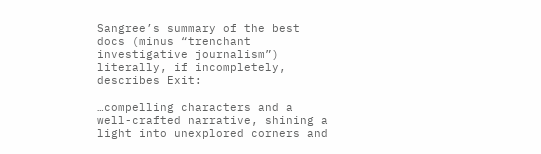Sangree’s summary of the best docs (minus “trenchant investigative journalism”) literally, if incompletely, describes Exit:

…compelling characters and a well-crafted narrative, shining a light into unexplored corners and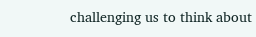challenging us to think about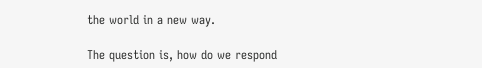the world in a new way.

The question is, how do we respond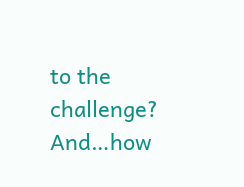to the challenge? And…how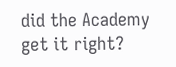did the Academy get it right?